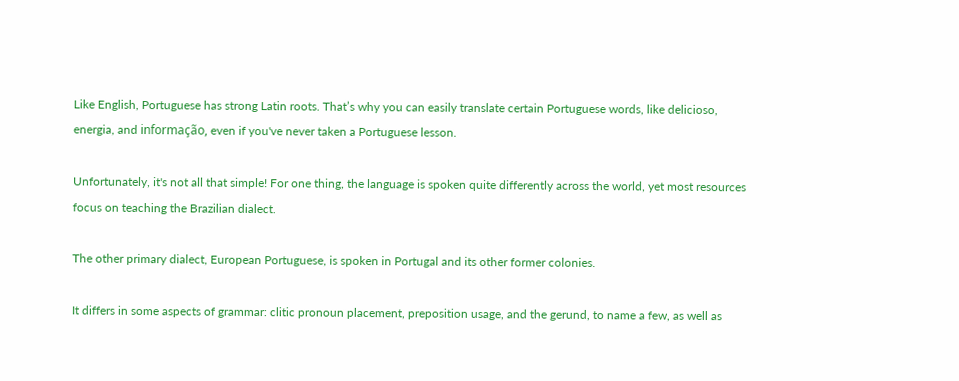Like English, Portuguese has strong Latin roots. That’s why you can easily translate certain Portuguese words, like delicioso, energia, and informação, even if you've never taken a Portuguese lesson.

Unfortunately, it's not all that simple! For one thing, the language is spoken quite differently across the world, yet most resources focus on teaching the Brazilian dialect.

The other primary dialect, European Portuguese, is spoken in Portugal and its other former colonies.

It differs in some aspects of grammar: clitic pronoun placement, preposition usage, and the gerund, to name a few, as well as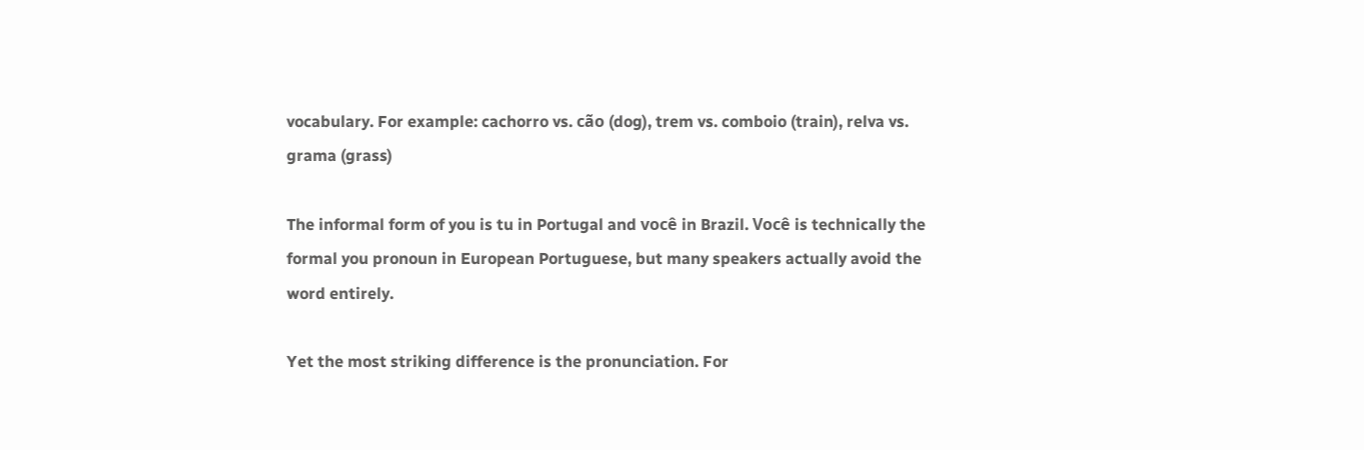vocabulary. For example: cachorro vs. cão (dog), trem vs. comboio (train), relva vs. grama (grass)

The informal form of you is tu in Portugal and você in Brazil. Você is technically the formal you pronoun in European Portuguese, but many speakers actually avoid the word entirely.

Yet the most striking difference is the pronunciation. For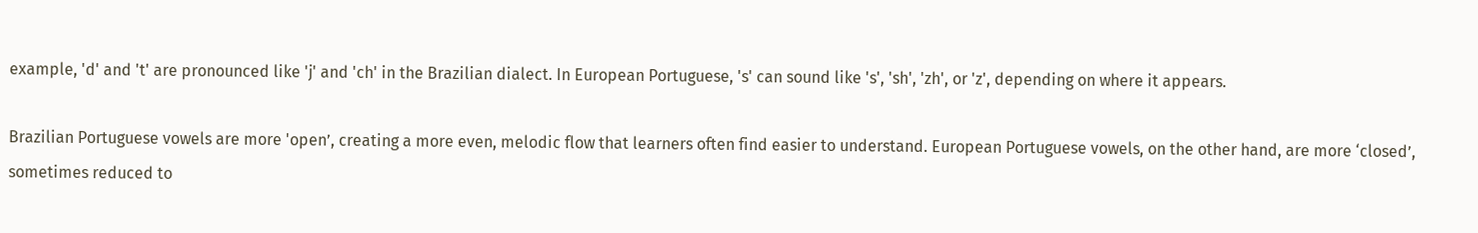example, 'd' and 't' are pronounced like 'j' and 'ch' in the Brazilian dialect. In European Portuguese, 's' can sound like 's', 'sh', 'zh', or 'z', depending on where it appears.

Brazilian Portuguese vowels are more 'open’, creating a more even, melodic flow that learners often find easier to understand. European Portuguese vowels, on the other hand, are more ‘closed’, sometimes reduced to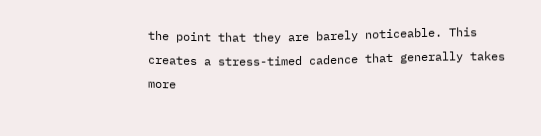the point that they are barely noticeable. This creates a stress-timed cadence that generally takes more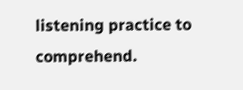listening practice to comprehend.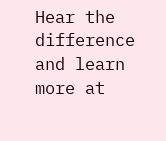Hear the difference and learn more at